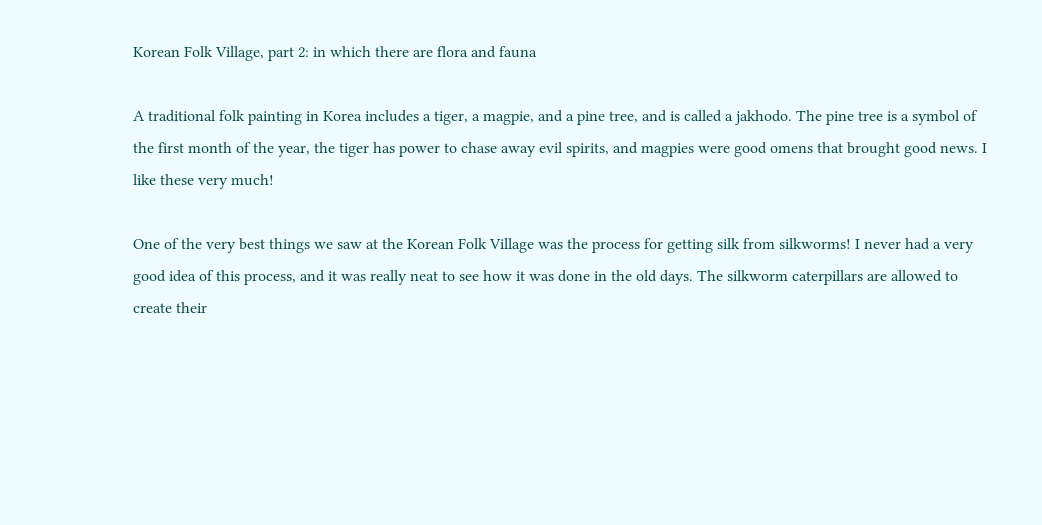Korean Folk Village, part 2: in which there are flora and fauna

A traditional folk painting in Korea includes a tiger, a magpie, and a pine tree, and is called a jakhodo. The pine tree is a symbol of the first month of the year, the tiger has power to chase away evil spirits, and magpies were good omens that brought good news. I like these very much!

One of the very best things we saw at the Korean Folk Village was the process for getting silk from silkworms! I never had a very good idea of this process, and it was really neat to see how it was done in the old days. The silkworm caterpillars are allowed to create their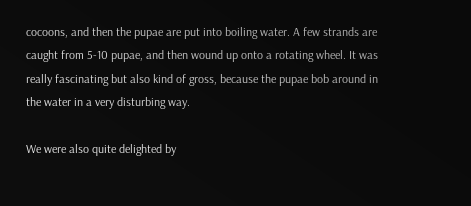cocoons, and then the pupae are put into boiling water. A few strands are caught from 5-10 pupae, and then wound up onto a rotating wheel. It was really fascinating but also kind of gross, because the pupae bob around in the water in a very disturbing way.

We were also quite delighted by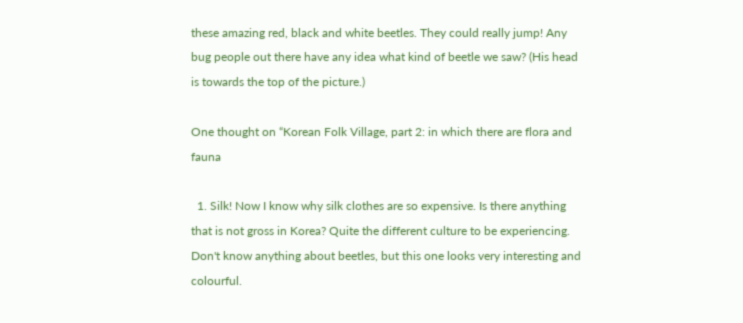these amazing red, black and white beetles. They could really jump! Any bug people out there have any idea what kind of beetle we saw? (His head is towards the top of the picture.)

One thought on “Korean Folk Village, part 2: in which there are flora and fauna

  1. Silk! Now I know why silk clothes are so expensive. Is there anything that is not gross in Korea? Quite the different culture to be experiencing. Don't know anything about beetles, but this one looks very interesting and colourful.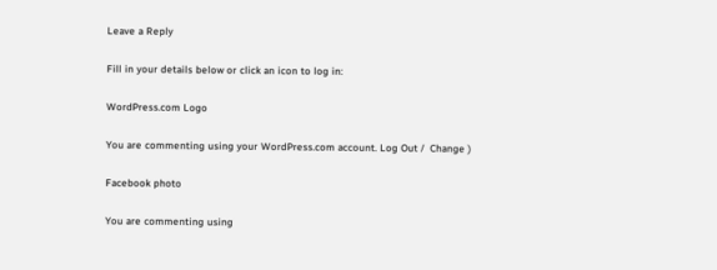Leave a Reply

Fill in your details below or click an icon to log in:

WordPress.com Logo

You are commenting using your WordPress.com account. Log Out /  Change )

Facebook photo

You are commenting using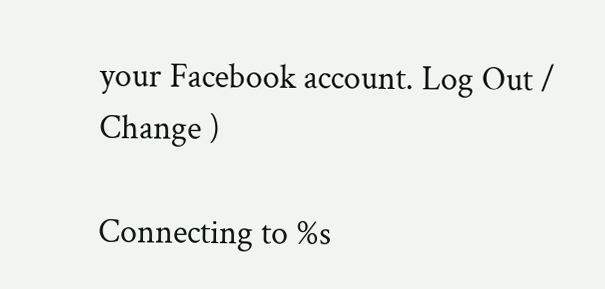your Facebook account. Log Out /  Change )

Connecting to %s